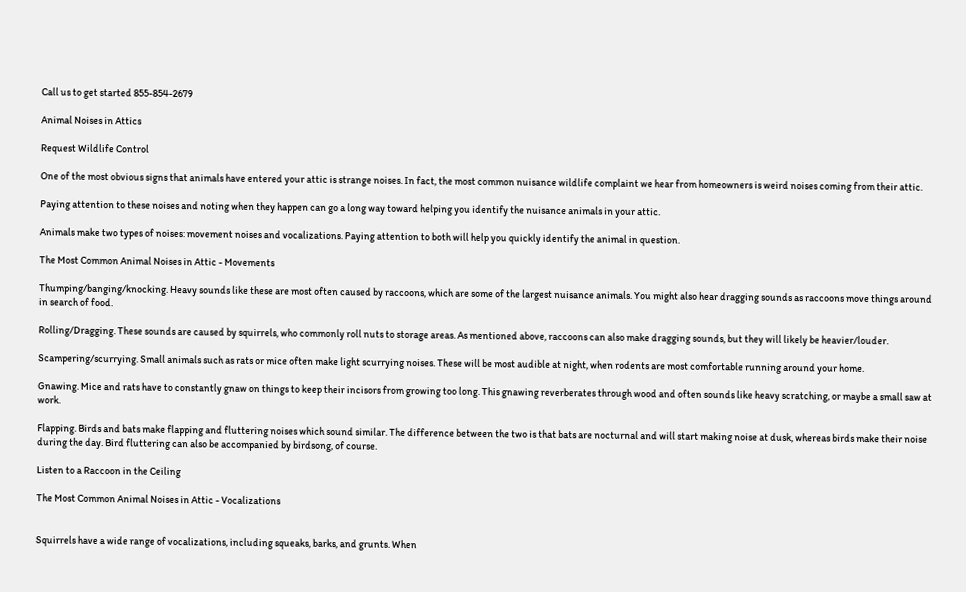Call us to get started 855-854-2679

Animal Noises in Attics

Request Wildlife Control

One of the most obvious signs that animals have entered your attic is strange noises. In fact, the most common nuisance wildlife complaint we hear from homeowners is weird noises coming from their attic.

Paying attention to these noises and noting when they happen can go a long way toward helping you identify the nuisance animals in your attic.

Animals make two types of noises: movement noises and vocalizations. Paying attention to both will help you quickly identify the animal in question.

The Most Common Animal Noises in Attic - Movements

Thumping/banging/knocking. Heavy sounds like these are most often caused by raccoons, which are some of the largest nuisance animals. You might also hear dragging sounds as raccoons move things around in search of food.

Rolling/Dragging. These sounds are caused by squirrels, who commonly roll nuts to storage areas. As mentioned above, raccoons can also make dragging sounds, but they will likely be heavier/louder.

Scampering/scurrying. Small animals such as rats or mice often make light scurrying noises. These will be most audible at night, when rodents are most comfortable running around your home.

Gnawing. Mice and rats have to constantly gnaw on things to keep their incisors from growing too long. This gnawing reverberates through wood and often sounds like heavy scratching, or maybe a small saw at work.

Flapping. Birds and bats make flapping and fluttering noises which sound similar. The difference between the two is that bats are nocturnal and will start making noise at dusk, whereas birds make their noise during the day. Bird fluttering can also be accompanied by birdsong, of course.

Listen to a Raccoon in the Ceiling

The Most Common Animal Noises in Attic - Vocalizations


Squirrels have a wide range of vocalizations, including squeaks, barks, and grunts. When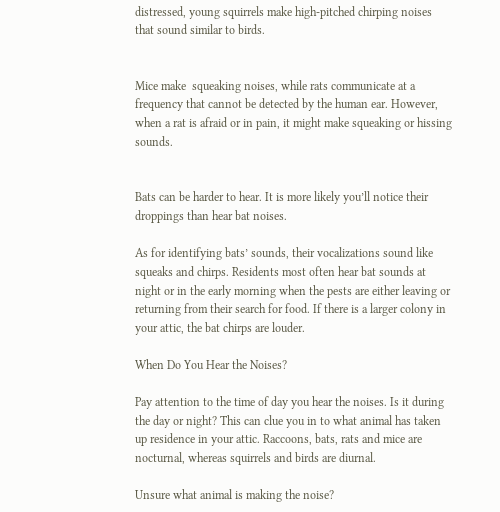distressed, young squirrels make high-pitched chirping noises that sound similar to birds.


Mice make  squeaking noises, while rats communicate at a frequency that cannot be detected by the human ear. However, when a rat is afraid or in pain, it might make squeaking or hissing sounds.


Bats can be harder to hear. It is more likely you’ll notice their droppings than hear bat noises.

As for identifying bats’ sounds, their vocalizations sound like squeaks and chirps. Residents most often hear bat sounds at night or in the early morning when the pests are either leaving or returning from their search for food. If there is a larger colony in your attic, the bat chirps are louder.

When Do You Hear the Noises?

Pay attention to the time of day you hear the noises. Is it during the day or night? This can clue you in to what animal has taken up residence in your attic. Raccoons, bats, rats and mice are nocturnal, whereas squirrels and birds are diurnal.

Unsure what animal is making the noise?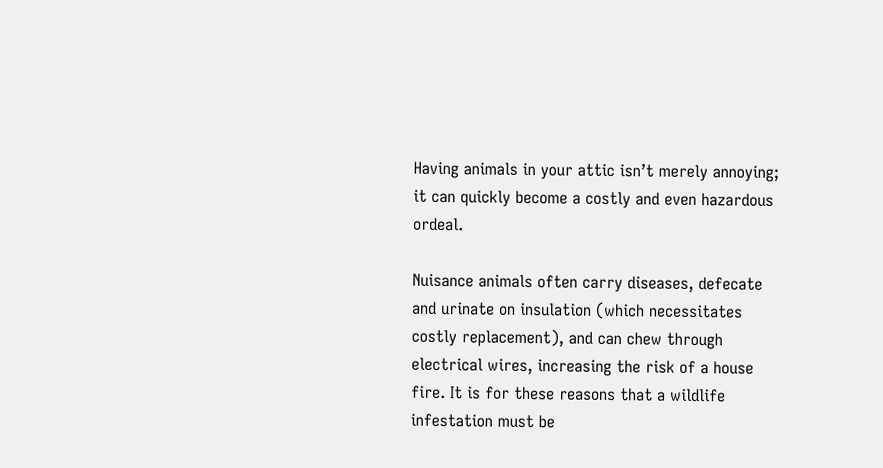Having animals in your attic isn’t merely annoying; it can quickly become a costly and even hazardous ordeal.

Nuisance animals often carry diseases, defecate and urinate on insulation (which necessitates costly replacement), and can chew through electrical wires, increasing the risk of a house fire. It is for these reasons that a wildlife infestation must be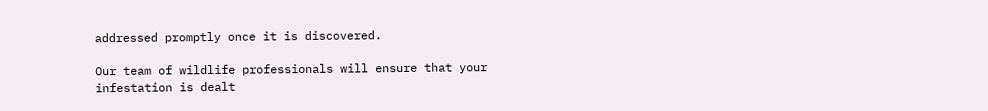addressed promptly once it is discovered.

Our team of wildlife professionals will ensure that your infestation is dealt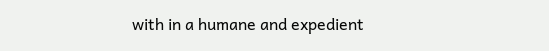with in a humane and expedient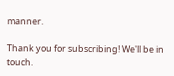manner.

Thank you for subscribing! We'll be in touch.